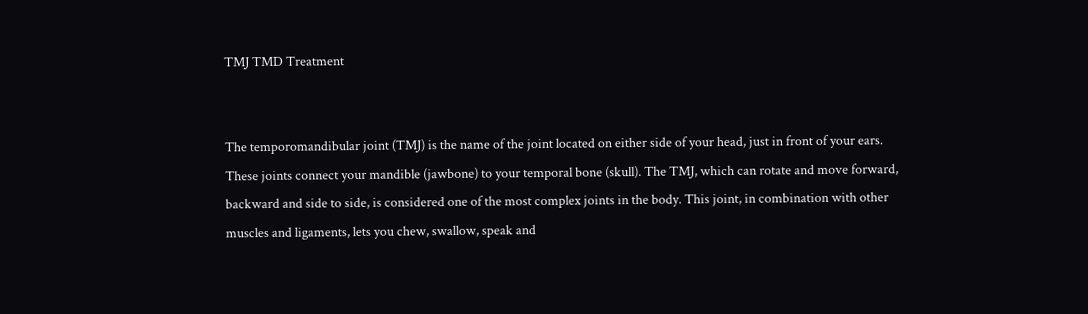TMJ TMD Treatment


The temporomandibular joint (TMJ) is the name of the joint located on either side of your head, just in front of your ears. These joints connect your mandible (jawbone) to your temporal bone (skull). The TMJ, which can rotate and move forward, backward and side to side, is considered one of the most complex joints in the body. This joint, in combination with other muscles and ligaments, lets you chew, swallow, speak and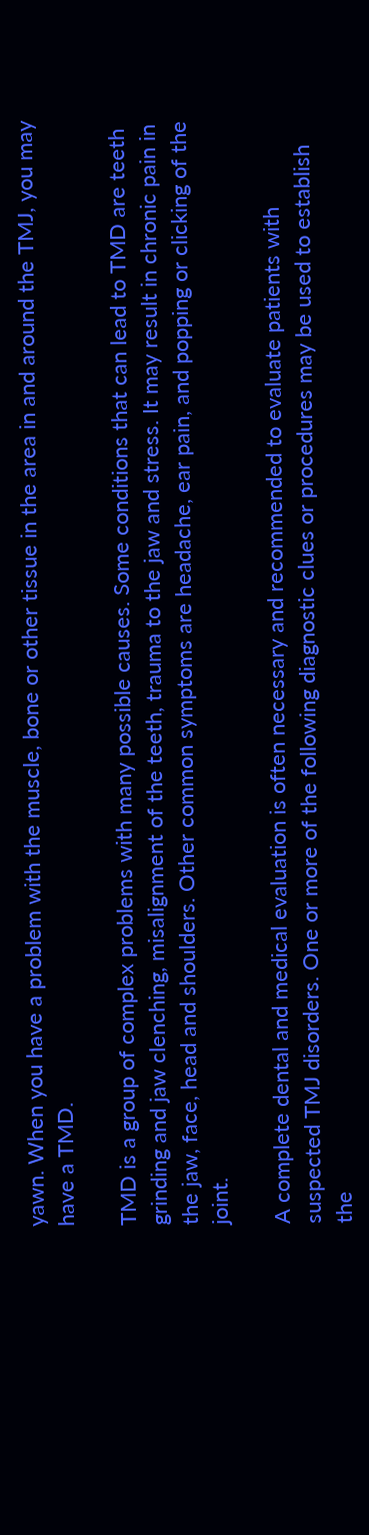yawn. When you have a problem with the muscle, bone or other tissue in the area in and around the TMJ, you may have a TMD.

TMD is a group of complex problems with many possible causes. Some conditions that can lead to TMD are teeth grinding and jaw clenching, misalignment of the teeth, trauma to the jaw and stress. It may result in chronic pain in the jaw, face, head and shoulders. Other common symptoms are headache, ear pain, and popping or clicking of the joint.

A complete dental and medical evaluation is often necessary and recommended to evaluate patients with suspected TMJ disorders. One or more of the following diagnostic clues or procedures may be used to establish the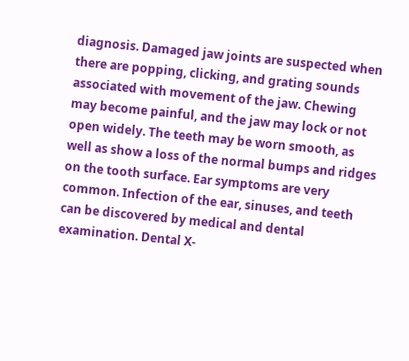diagnosis. Damaged jaw joints are suspected when there are popping, clicking, and grating sounds associated with movement of the jaw. Chewing may become painful, and the jaw may lock or not open widely. The teeth may be worn smooth, as well as show a loss of the normal bumps and ridges on the tooth surface. Ear symptoms are very common. Infection of the ear, sinuses, and teeth can be discovered by medical and dental examination. Dental X-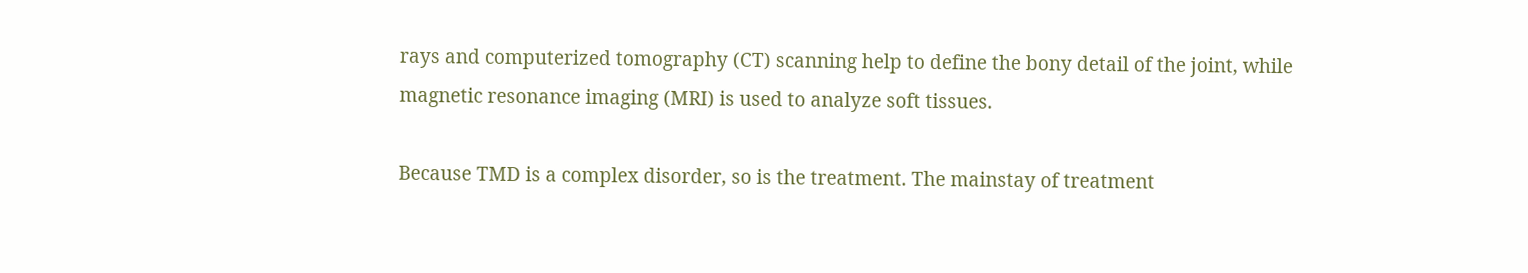rays and computerized tomography (CT) scanning help to define the bony detail of the joint, while magnetic resonance imaging (MRI) is used to analyze soft tissues.

Because TMD is a complex disorder, so is the treatment. The mainstay of treatment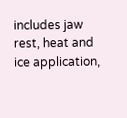includes jaw rest, heat and ice application,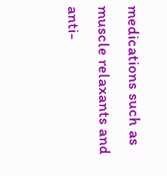medications such as muscle relaxants and anti-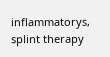inflammatorys, splint therapy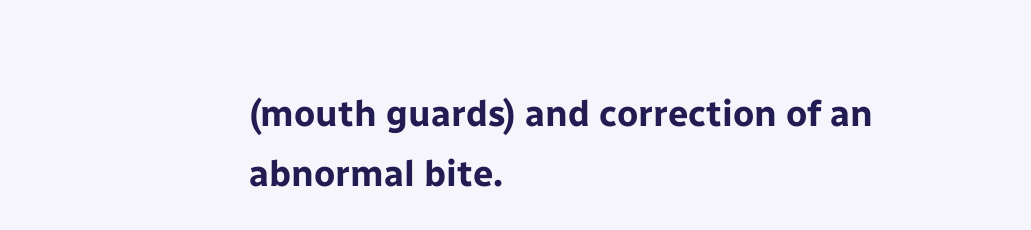(mouth guards) and correction of an abnormal bite.